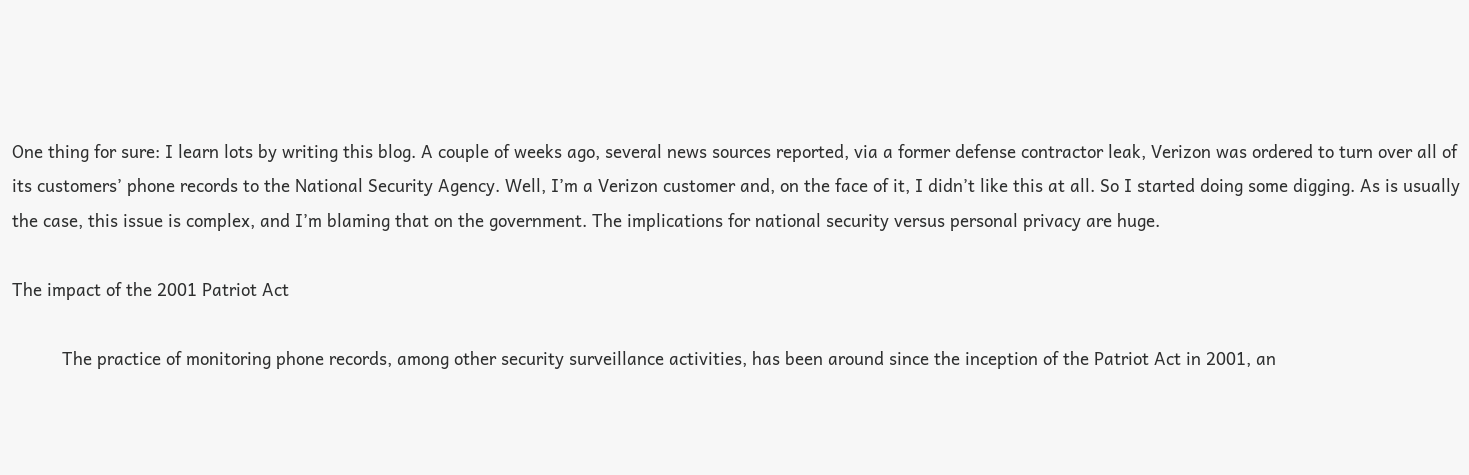One thing for sure: I learn lots by writing this blog. A couple of weeks ago, several news sources reported, via a former defense contractor leak, Verizon was ordered to turn over all of its customers’ phone records to the National Security Agency. Well, I’m a Verizon customer and, on the face of it, I didn’t like this at all. So I started doing some digging. As is usually the case, this issue is complex, and I’m blaming that on the government. The implications for national security versus personal privacy are huge.

The impact of the 2001 Patriot Act

          The practice of monitoring phone records, among other security surveillance activities, has been around since the inception of the Patriot Act in 2001, an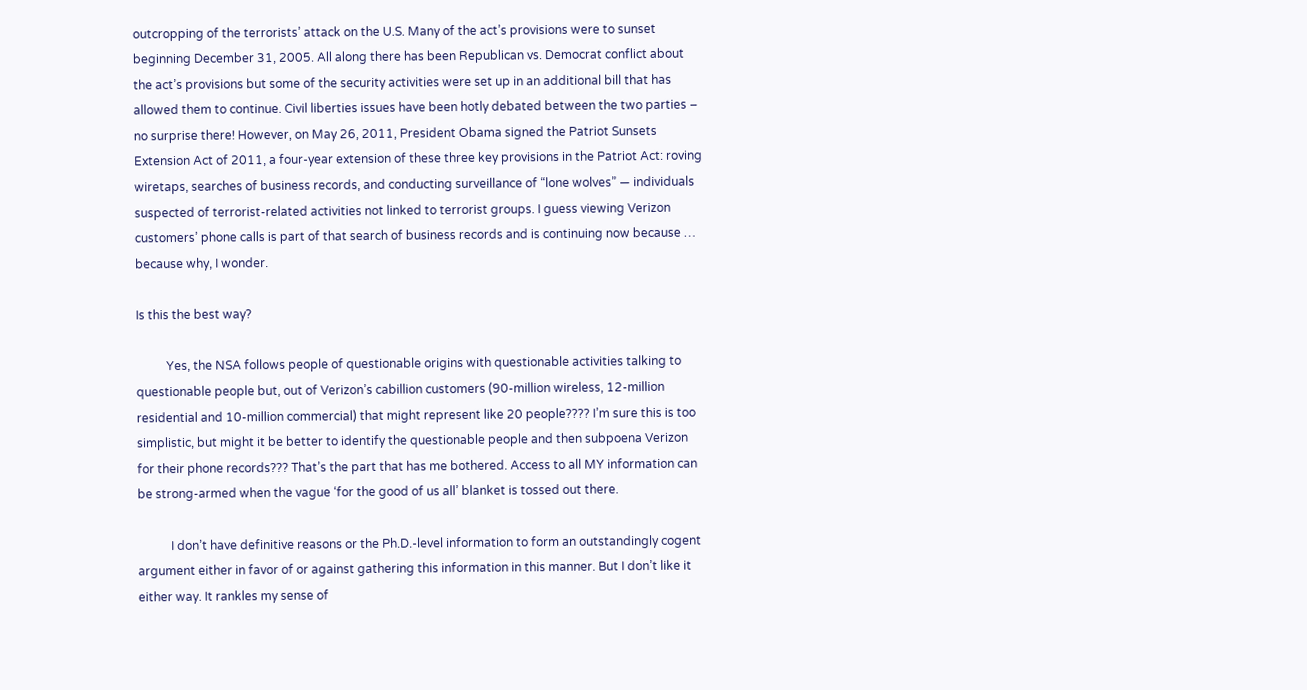outcropping of the terrorists’ attack on the U.S. Many of the act’s provisions were to sunset beginning December 31, 2005. All along there has been Republican vs. Democrat conflict about the act’s provisions but some of the security activities were set up in an additional bill that has allowed them to continue. Civil liberties issues have been hotly debated between the two parties – no surprise there! However, on May 26, 2011, President Obama signed the Patriot Sunsets Extension Act of 2011, a four-year extension of these three key provisions in the Patriot Act: roving wiretaps, searches of business records, and conducting surveillance of “lone wolves” — individuals suspected of terrorist-related activities not linked to terrorist groups. I guess viewing Verizon customers’ phone calls is part of that search of business records and is continuing now because … because why, I wonder.

Is this the best way?

          Yes, the NSA follows people of questionable origins with questionable activities talking to questionable people but, out of Verizon’s cabillion customers (90-million wireless, 12-million residential and 10-million commercial) that might represent like 20 people???? I’m sure this is too simplistic, but might it be better to identify the questionable people and then subpoena Verizon for their phone records??? That’s the part that has me bothered. Access to all MY information can be strong-armed when the vague ‘for the good of us all’ blanket is tossed out there.

           I don’t have definitive reasons or the Ph.D.-level information to form an outstandingly cogent argument either in favor of or against gathering this information in this manner. But I don’t like it either way. It rankles my sense of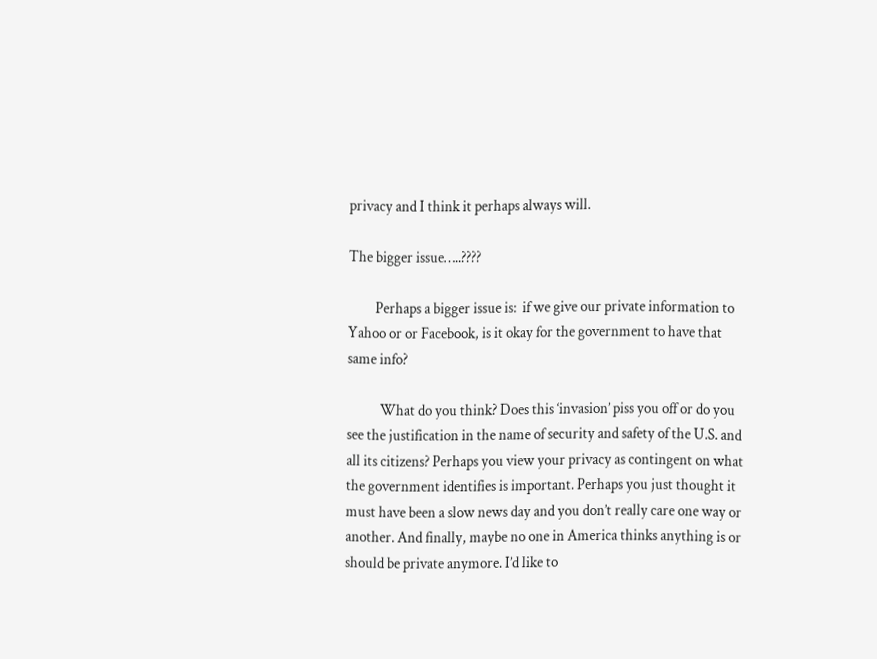privacy and I think it perhaps always will.

The bigger issue…..????

         Perhaps a bigger issue is:  if we give our private information to Yahoo or or Facebook, is it okay for the government to have that same info?

           What do you think? Does this ‘invasion’ piss you off or do you see the justification in the name of security and safety of the U.S. and all its citizens? Perhaps you view your privacy as contingent on what the government identifies is important. Perhaps you just thought it must have been a slow news day and you don’t really care one way or another. And finally, maybe no one in America thinks anything is or should be private anymore. I’d like to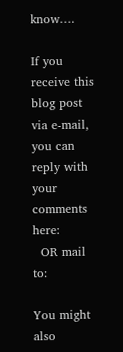know….

If you receive this blog post via e-mail, you can reply with your comments here:
  OR mail to:

You might also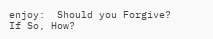enjoy:  Should you Forgive? If So, How?